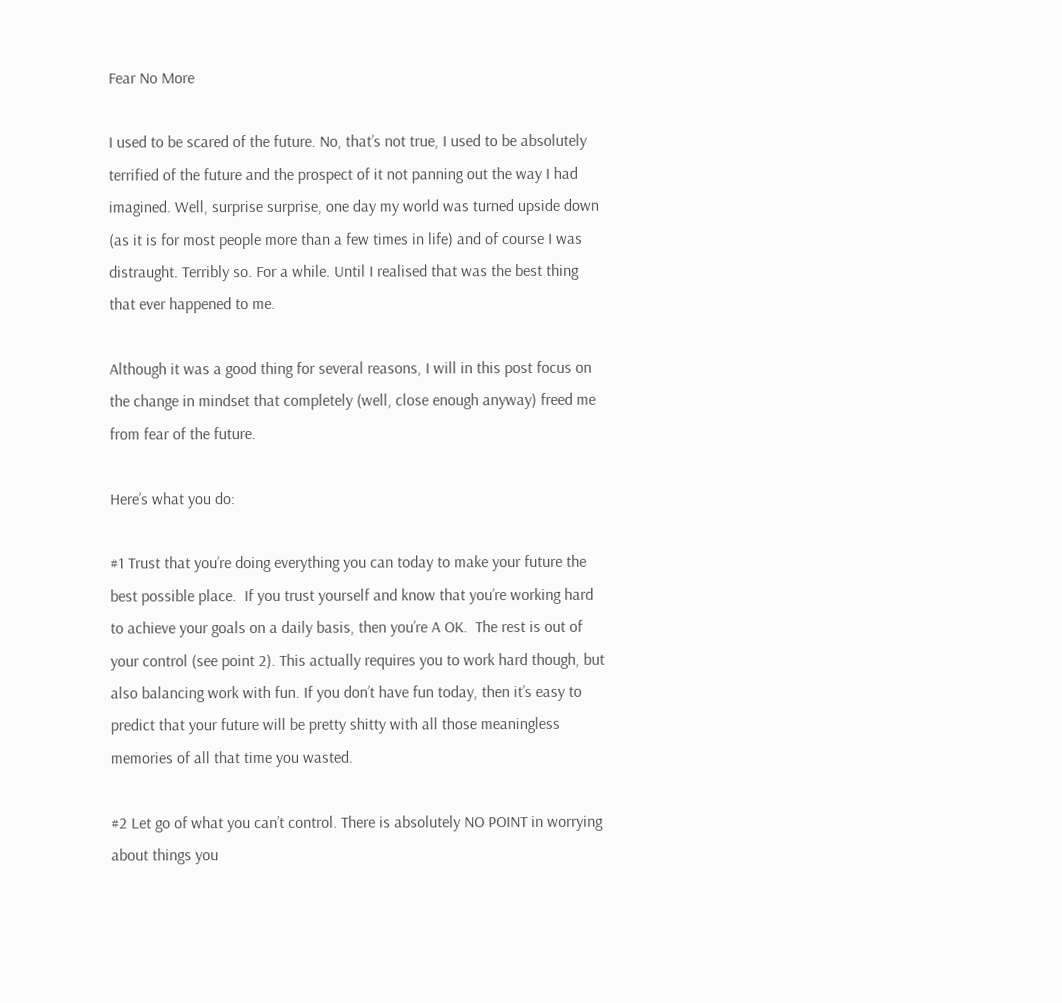Fear No More

I used to be scared of the future. No, that’s not true, I used to be absolutely terrified of the future and the prospect of it not panning out the way I had imagined. Well, surprise surprise, one day my world was turned upside down (as it is for most people more than a few times in life) and of course I was distraught. Terribly so. For a while. Until I realised that was the best thing that ever happened to me.

Although it was a good thing for several reasons, I will in this post focus on the change in mindset that completely (well, close enough anyway) freed me from fear of the future.

Here’s what you do:

#1 Trust that you’re doing everything you can today to make your future the best possible place.  If you trust yourself and know that you’re working hard to achieve your goals on a daily basis, then you’re A OK.  The rest is out of your control (see point 2). This actually requires you to work hard though, but also balancing work with fun. If you don’t have fun today, then it’s easy to predict that your future will be pretty shitty with all those meaningless memories of all that time you wasted.

#2 Let go of what you can’t control. There is absolutely NO POINT in worrying about things you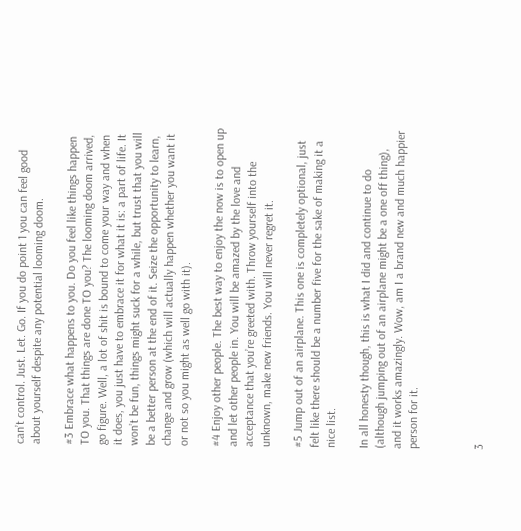can’t control. Just. Let. Go. If you do point 1 you can feel good about yourself despite any potential looming doom.

#3 Embrace what happens to you. Do you feel like things happen TO you. That things are done TO you? The looming doom arrived, go figure. Well, a lot of shit is bound to come your way and when it does, you just have to embrace it for what it is: a part of life. It won’t be fun, things might suck for a while, but trust that you will be a better person at the end of it. Seize the opportunity to learn, change and grow (which will actually happen whether you want it or not so you might as well go with it).

#4 Enjoy other people. The best way to enjoy the now is to open up and let other people in. You will be amazed by the love and acceptance that you’re greeted with. Throw yourself into the unknown, make new friends. You will never regret it.

#5 Jump out of an airplane. This one is completely optional, just felt like there should be a number five for the sake of making it a nice list.

In all honesty though, this is what I did and continue to do (although jumping out of an airplane might be a one off thing), and it works amazingly. Wow, am I a brand new and much happier person for it.



3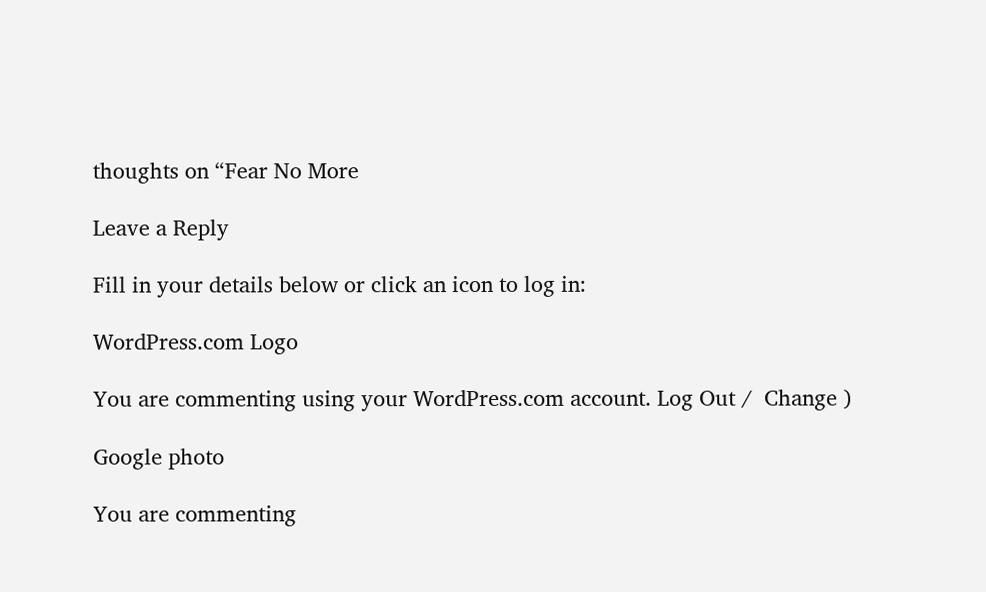thoughts on “Fear No More

Leave a Reply

Fill in your details below or click an icon to log in:

WordPress.com Logo

You are commenting using your WordPress.com account. Log Out /  Change )

Google photo

You are commenting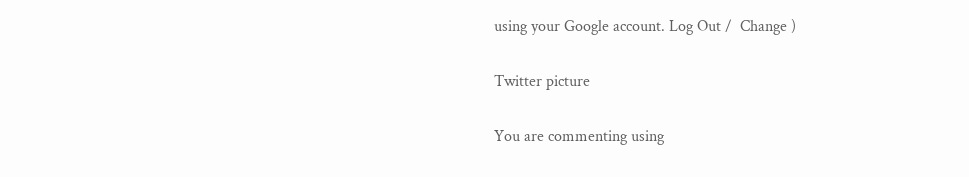using your Google account. Log Out /  Change )

Twitter picture

You are commenting using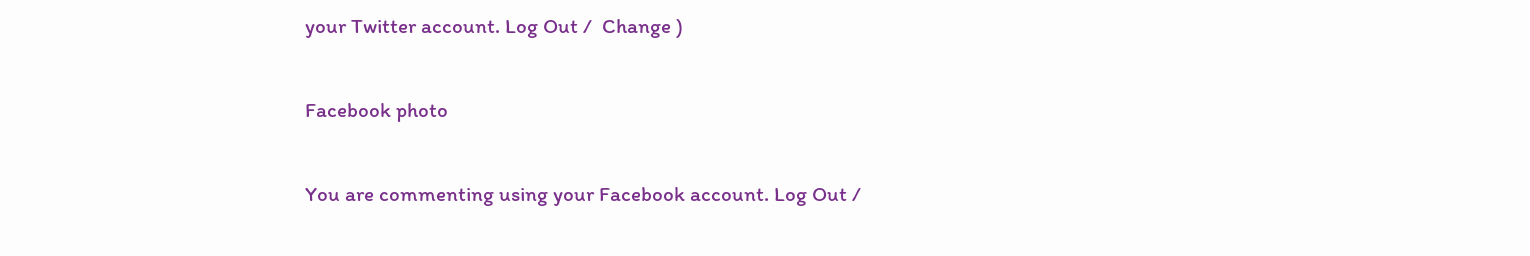your Twitter account. Log Out /  Change )

Facebook photo

You are commenting using your Facebook account. Log Out /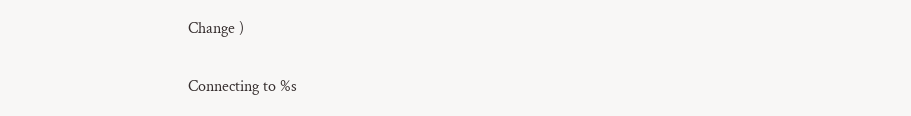Change )

Connecting to %s